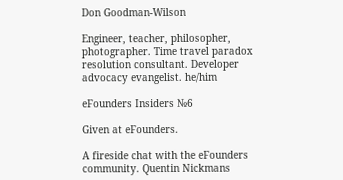Don Goodman-Wilson

Engineer, teacher, philosopher, photographer. Time travel paradox resolution consultant. Developer advocacy evangelist. he/him

eFounders Insiders №6

Given at eFounders.

A fireside chat with the eFounders community. Quentin Nickmans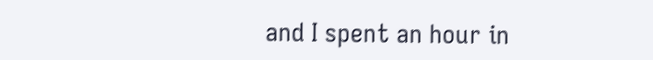and I spent an hour in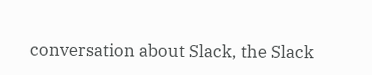conversation about Slack, the Slack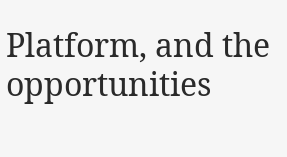Platform, and the opportunities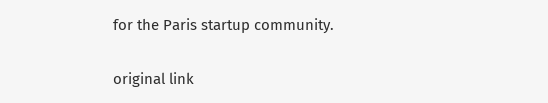for the Paris startup community.

original link